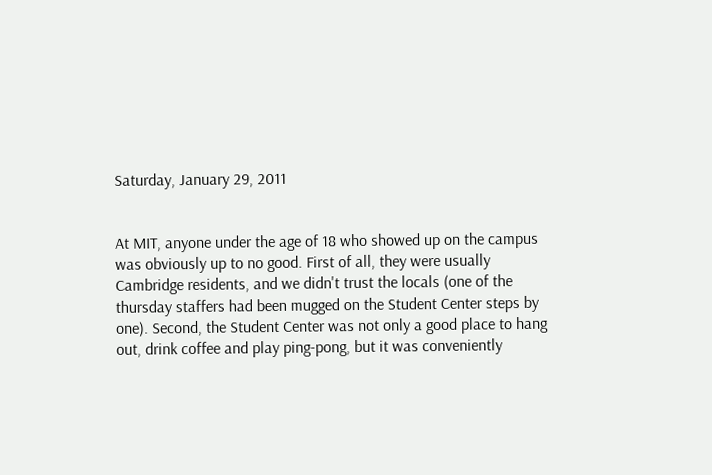Saturday, January 29, 2011


At MIT, anyone under the age of 18 who showed up on the campus was obviously up to no good. First of all, they were usually Cambridge residents, and we didn't trust the locals (one of the thursday staffers had been mugged on the Student Center steps by one). Second, the Student Center was not only a good place to hang out, drink coffee and play ping-pong, but it was conveniently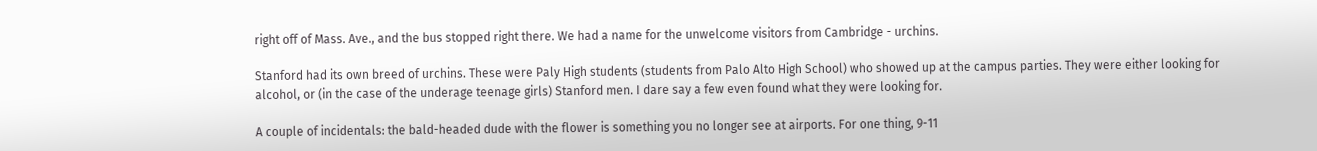right off of Mass. Ave., and the bus stopped right there. We had a name for the unwelcome visitors from Cambridge - urchins.

Stanford had its own breed of urchins. These were Paly High students (students from Palo Alto High School) who showed up at the campus parties. They were either looking for alcohol, or (in the case of the underage teenage girls) Stanford men. I dare say a few even found what they were looking for.

A couple of incidentals: the bald-headed dude with the flower is something you no longer see at airports. For one thing, 9-11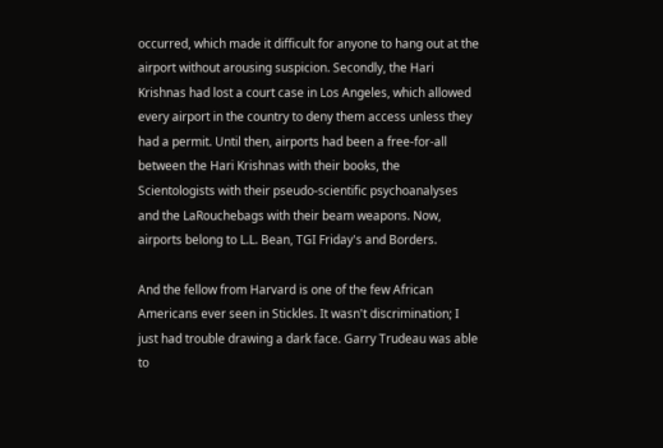occurred, which made it difficult for anyone to hang out at the airport without arousing suspicion. Secondly, the Hari Krishnas had lost a court case in Los Angeles, which allowed every airport in the country to deny them access unless they had a permit. Until then, airports had been a free-for-all between the Hari Krishnas with their books, the Scientologists with their pseudo-scientific psychoanalyses and the LaRouchebags with their beam weapons. Now, airports belong to L.L. Bean, TGI Friday's and Borders.

And the fellow from Harvard is one of the few African Americans ever seen in Stickles. It wasn't discrimination; I just had trouble drawing a dark face. Garry Trudeau was able to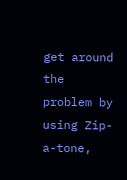get around the problem by using Zip-a-tone,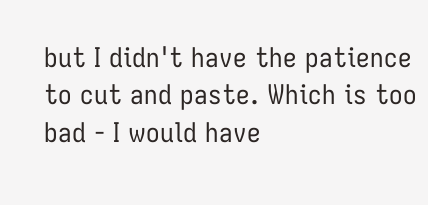but I didn't have the patience to cut and paste. Which is too bad - I would have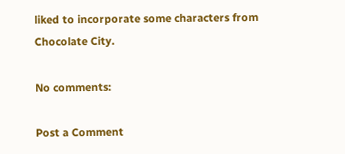liked to incorporate some characters from Chocolate City.

No comments:

Post a Comment